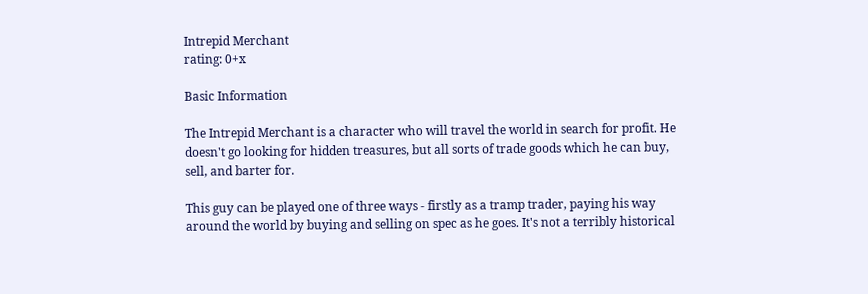Intrepid Merchant
rating: 0+x

Basic Information

The Intrepid Merchant is a character who will travel the world in search for profit. He doesn't go looking for hidden treasures, but all sorts of trade goods which he can buy, sell, and barter for.

This guy can be played one of three ways - firstly as a tramp trader, paying his way around the world by buying and selling on spec as he goes. It's not a terribly historical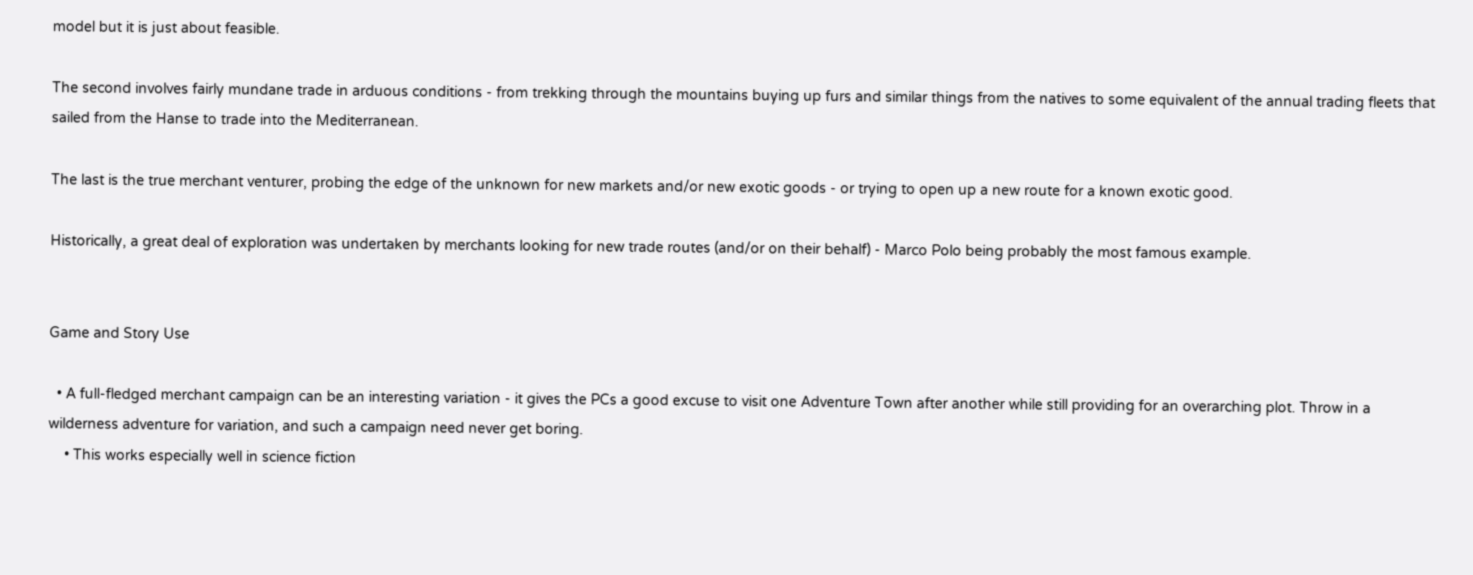model but it is just about feasible.

The second involves fairly mundane trade in arduous conditions - from trekking through the mountains buying up furs and similar things from the natives to some equivalent of the annual trading fleets that sailed from the Hanse to trade into the Mediterranean.

The last is the true merchant venturer, probing the edge of the unknown for new markets and/or new exotic goods - or trying to open up a new route for a known exotic good.

Historically, a great deal of exploration was undertaken by merchants looking for new trade routes (and/or on their behalf) - Marco Polo being probably the most famous example.


Game and Story Use

  • A full-fledged merchant campaign can be an interesting variation - it gives the PCs a good excuse to visit one Adventure Town after another while still providing for an overarching plot. Throw in a wilderness adventure for variation, and such a campaign need never get boring.
    • This works especially well in science fiction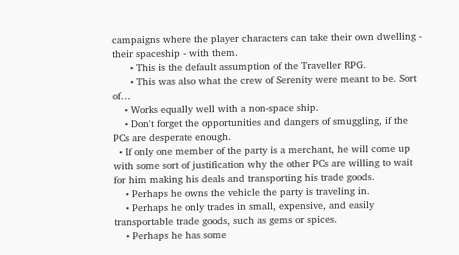campaigns where the player characters can take their own dwelling - their spaceship - with them.
      • This is the default assumption of the Traveller RPG.
      • This was also what the crew of Serenity were meant to be. Sort of…
    • Works equally well with a non-space ship.
    • Don't forget the opportunities and dangers of smuggling, if the PCs are desperate enough.
  • If only one member of the party is a merchant, he will come up with some sort of justification why the other PCs are willing to wait for him making his deals and transporting his trade goods.
    • Perhaps he owns the vehicle the party is traveling in.
    • Perhaps he only trades in small, expensive, and easily transportable trade goods, such as gems or spices.
    • Perhaps he has some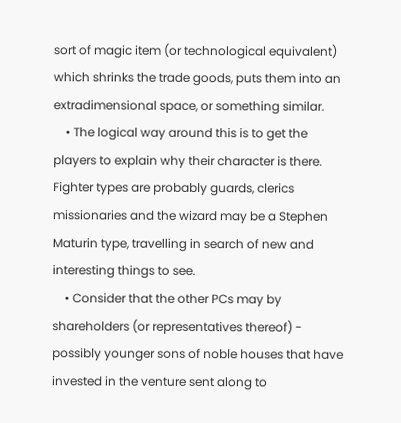sort of magic item (or technological equivalent) which shrinks the trade goods, puts them into an extradimensional space, or something similar.
    • The logical way around this is to get the players to explain why their character is there. Fighter types are probably guards, clerics missionaries and the wizard may be a Stephen Maturin type, travelling in search of new and interesting things to see.
    • Consider that the other PCs may by shareholders (or representatives thereof) - possibly younger sons of noble houses that have invested in the venture sent along to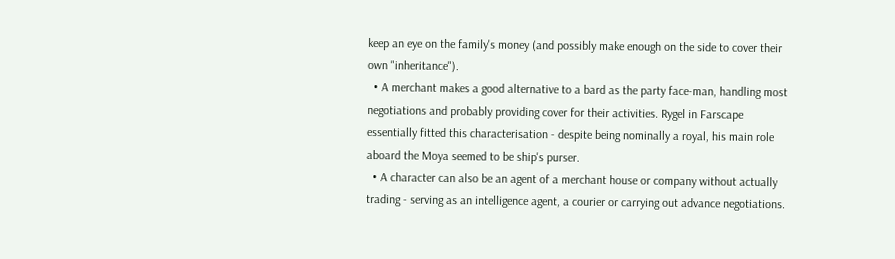keep an eye on the family's money (and possibly make enough on the side to cover their own "inheritance").
  • A merchant makes a good alternative to a bard as the party face-man, handling most negotiations and probably providing cover for their activities. Rygel in Farscape essentially fitted this characterisation - despite being nominally a royal, his main role aboard the Moya seemed to be ship's purser.
  • A character can also be an agent of a merchant house or company without actually trading - serving as an intelligence agent, a courier or carrying out advance negotiations.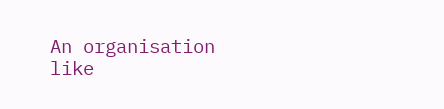An organisation like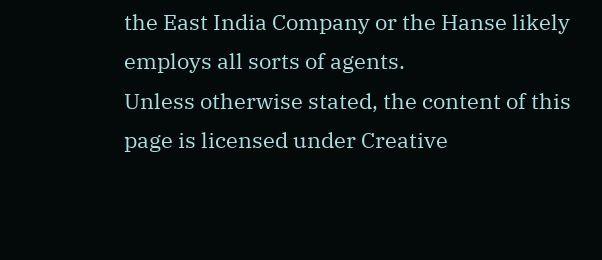the East India Company or the Hanse likely employs all sorts of agents.
Unless otherwise stated, the content of this page is licensed under Creative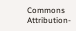Commons Attribution-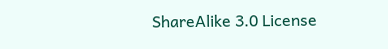ShareAlike 3.0 License